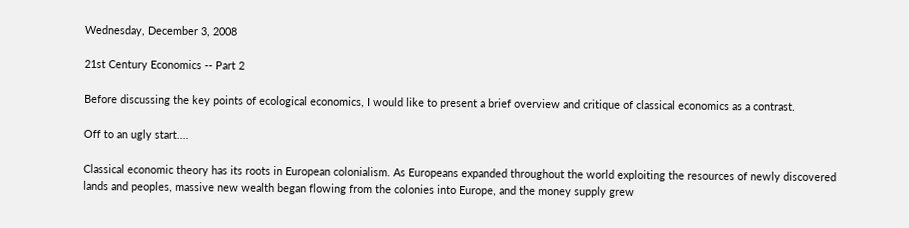Wednesday, December 3, 2008

21st Century Economics -- Part 2

Before discussing the key points of ecological economics, I would like to present a brief overview and critique of classical economics as a contrast.

Off to an ugly start....

Classical economic theory has its roots in European colonialism. As Europeans expanded throughout the world exploiting the resources of newly discovered lands and peoples, massive new wealth began flowing from the colonies into Europe, and the money supply grew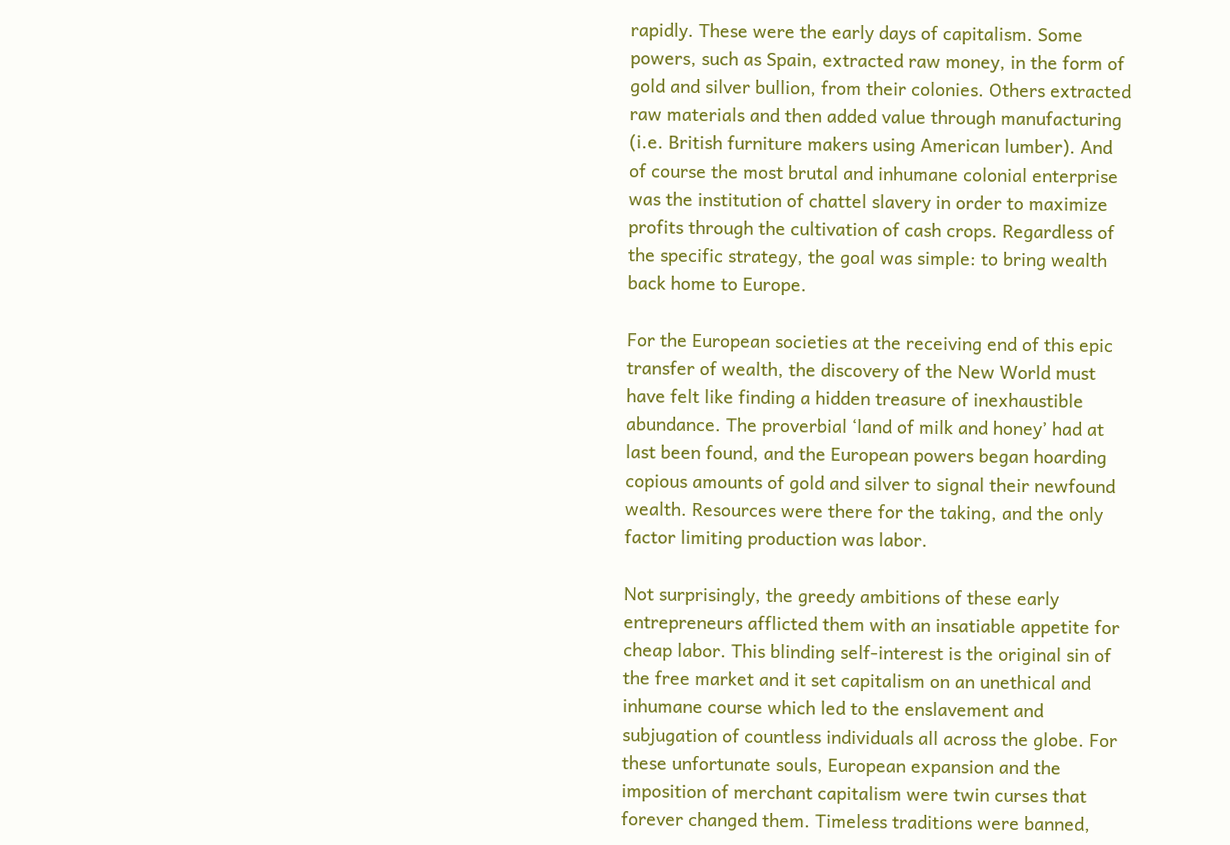rapidly. These were the early days of capitalism. Some powers, such as Spain, extracted raw money, in the form of gold and silver bullion, from their colonies. Others extracted raw materials and then added value through manufacturing (i.e. British furniture makers using American lumber). And of course the most brutal and inhumane colonial enterprise was the institution of chattel slavery in order to maximize profits through the cultivation of cash crops. Regardless of the specific strategy, the goal was simple: to bring wealth back home to Europe.

For the European societies at the receiving end of this epic transfer of wealth, the discovery of the New World must have felt like finding a hidden treasure of inexhaustible abundance. The proverbial ‘land of milk and honey’ had at last been found, and the European powers began hoarding copious amounts of gold and silver to signal their newfound wealth. Resources were there for the taking, and the only factor limiting production was labor.

Not surprisingly, the greedy ambitions of these early entrepreneurs afflicted them with an insatiable appetite for cheap labor. This blinding self-interest is the original sin of the free market and it set capitalism on an unethical and inhumane course which led to the enslavement and subjugation of countless individuals all across the globe. For these unfortunate souls, European expansion and the imposition of merchant capitalism were twin curses that forever changed them. Timeless traditions were banned,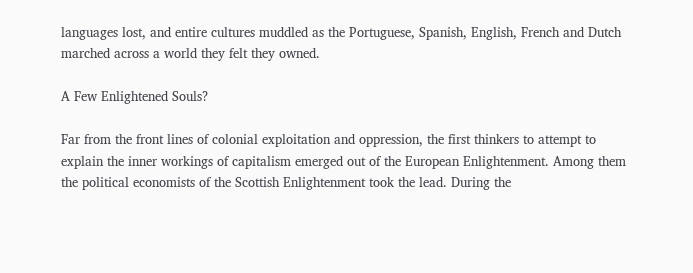languages lost, and entire cultures muddled as the Portuguese, Spanish, English, French and Dutch marched across a world they felt they owned.

A Few Enlightened Souls?

Far from the front lines of colonial exploitation and oppression, the first thinkers to attempt to explain the inner workings of capitalism emerged out of the European Enlightenment. Among them the political economists of the Scottish Enlightenment took the lead. During the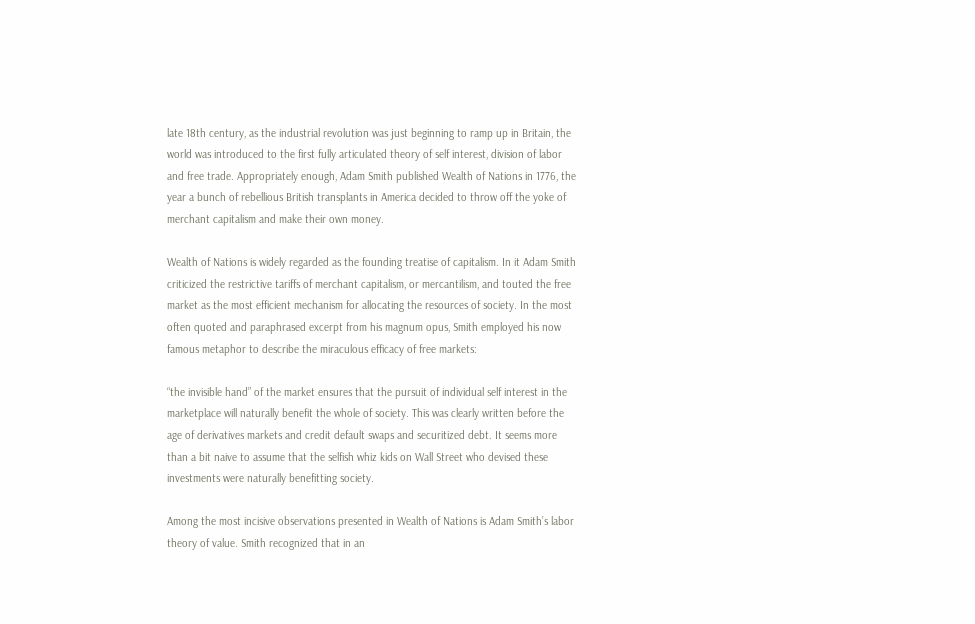late 18th century, as the industrial revolution was just beginning to ramp up in Britain, the world was introduced to the first fully articulated theory of self interest, division of labor and free trade. Appropriately enough, Adam Smith published Wealth of Nations in 1776, the year a bunch of rebellious British transplants in America decided to throw off the yoke of merchant capitalism and make their own money.

Wealth of Nations is widely regarded as the founding treatise of capitalism. In it Adam Smith criticized the restrictive tariffs of merchant capitalism, or mercantilism, and touted the free market as the most efficient mechanism for allocating the resources of society. In the most often quoted and paraphrased excerpt from his magnum opus, Smith employed his now famous metaphor to describe the miraculous efficacy of free markets:

“the invisible hand” of the market ensures that the pursuit of individual self interest in the marketplace will naturally benefit the whole of society. This was clearly written before the age of derivatives markets and credit default swaps and securitized debt. It seems more than a bit naive to assume that the selfish whiz kids on Wall Street who devised these investments were naturally benefitting society.

Among the most incisive observations presented in Wealth of Nations is Adam Smith’s labor theory of value. Smith recognized that in an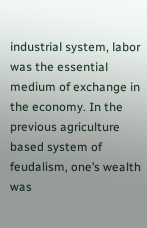industrial system, labor was the essential medium of exchange in the economy. In the previous agriculture based system of feudalism, one’s wealth was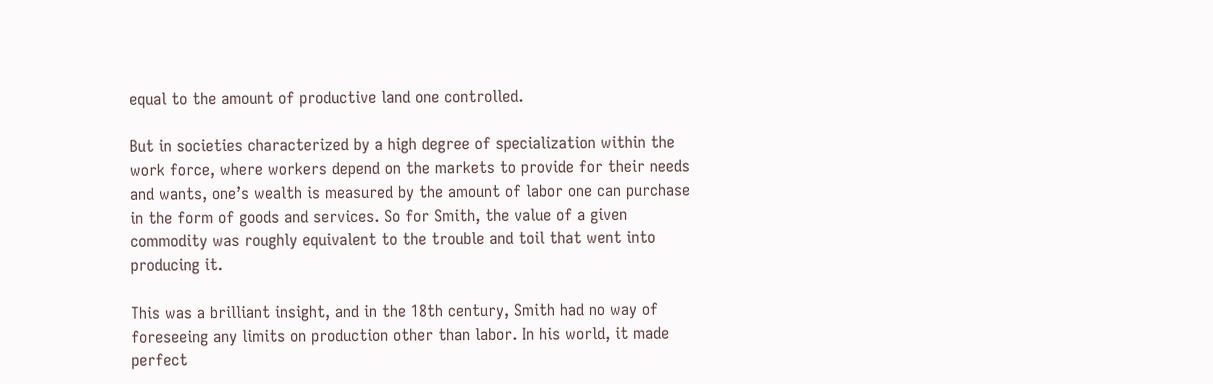equal to the amount of productive land one controlled.

But in societies characterized by a high degree of specialization within the work force, where workers depend on the markets to provide for their needs and wants, one’s wealth is measured by the amount of labor one can purchase in the form of goods and services. So for Smith, the value of a given commodity was roughly equivalent to the trouble and toil that went into producing it.

This was a brilliant insight, and in the 18th century, Smith had no way of foreseeing any limits on production other than labor. In his world, it made perfect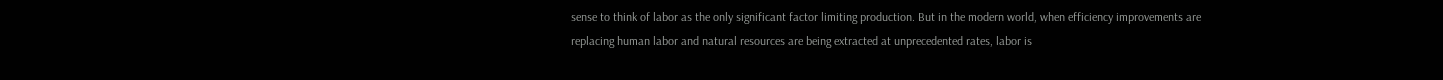sense to think of labor as the only significant factor limiting production. But in the modern world, when efficiency improvements are replacing human labor and natural resources are being extracted at unprecedented rates, labor is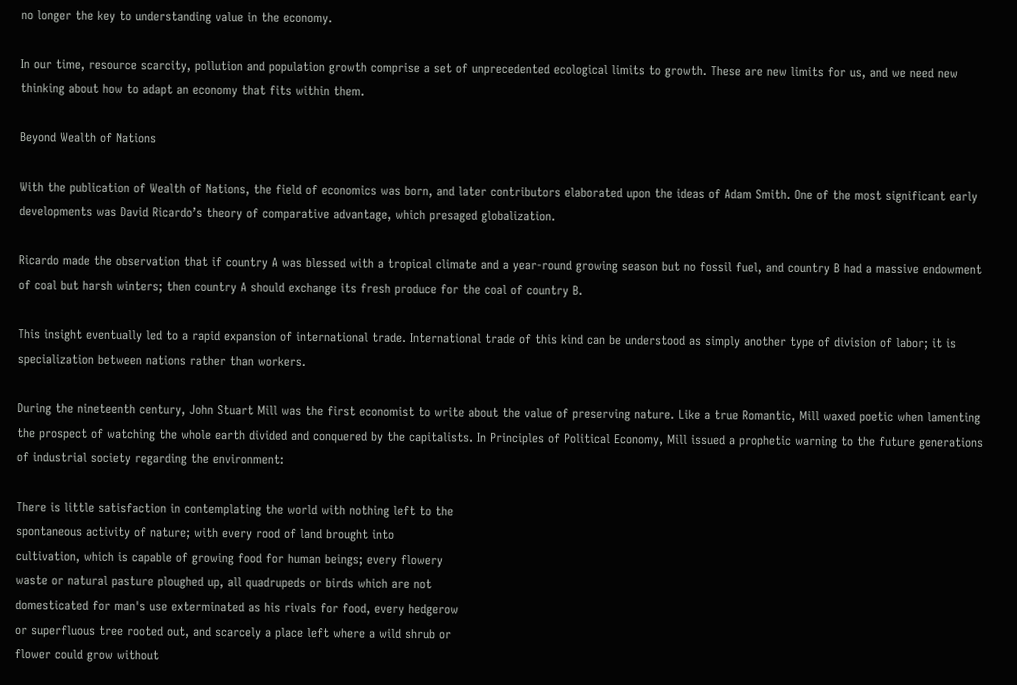no longer the key to understanding value in the economy.

In our time, resource scarcity, pollution and population growth comprise a set of unprecedented ecological limits to growth. These are new limits for us, and we need new thinking about how to adapt an economy that fits within them.

Beyond Wealth of Nations

With the publication of Wealth of Nations, the field of economics was born, and later contributors elaborated upon the ideas of Adam Smith. One of the most significant early developments was David Ricardo’s theory of comparative advantage, which presaged globalization.

Ricardo made the observation that if country A was blessed with a tropical climate and a year-round growing season but no fossil fuel, and country B had a massive endowment of coal but harsh winters; then country A should exchange its fresh produce for the coal of country B.

This insight eventually led to a rapid expansion of international trade. International trade of this kind can be understood as simply another type of division of labor; it is specialization between nations rather than workers.

During the nineteenth century, John Stuart Mill was the first economist to write about the value of preserving nature. Like a true Romantic, Mill waxed poetic when lamenting the prospect of watching the whole earth divided and conquered by the capitalists. In Principles of Political Economy, Mill issued a prophetic warning to the future generations of industrial society regarding the environment:

There is little satisfaction in contemplating the world with nothing left to the
spontaneous activity of nature; with every rood of land brought into
cultivation, which is capable of growing food for human beings; every flowery
waste or natural pasture ploughed up, all quadrupeds or birds which are not
domesticated for man's use exterminated as his rivals for food, every hedgerow
or superfluous tree rooted out, and scarcely a place left where a wild shrub or
flower could grow without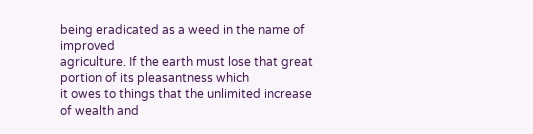being eradicated as a weed in the name of improved
agriculture. If the earth must lose that great portion of its pleasantness which
it owes to things that the unlimited increase of wealth and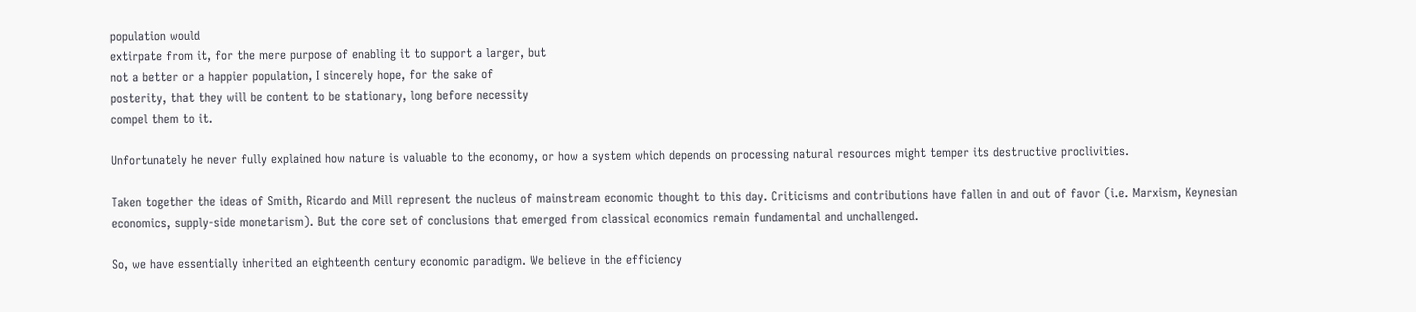population would
extirpate from it, for the mere purpose of enabling it to support a larger, but
not a better or a happier population, I sincerely hope, for the sake of
posterity, that they will be content to be stationary, long before necessity
compel them to it.

Unfortunately he never fully explained how nature is valuable to the economy, or how a system which depends on processing natural resources might temper its destructive proclivities.

Taken together the ideas of Smith, Ricardo and Mill represent the nucleus of mainstream economic thought to this day. Criticisms and contributions have fallen in and out of favor (i.e. Marxism, Keynesian economics, supply-side monetarism). But the core set of conclusions that emerged from classical economics remain fundamental and unchallenged.

So, we have essentially inherited an eighteenth century economic paradigm. We believe in the efficiency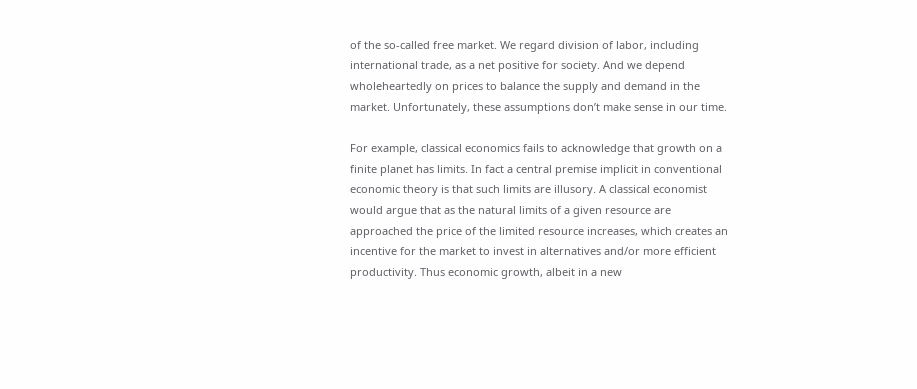of the so-called free market. We regard division of labor, including international trade, as a net positive for society. And we depend wholeheartedly on prices to balance the supply and demand in the market. Unfortunately, these assumptions don’t make sense in our time.

For example, classical economics fails to acknowledge that growth on a finite planet has limits. In fact a central premise implicit in conventional economic theory is that such limits are illusory. A classical economist would argue that as the natural limits of a given resource are approached the price of the limited resource increases, which creates an incentive for the market to invest in alternatives and/or more efficient productivity. Thus economic growth, albeit in a new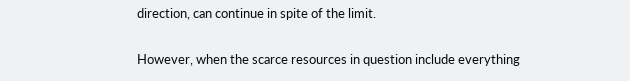direction, can continue in spite of the limit.

However, when the scarce resources in question include everything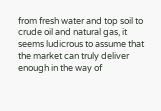from fresh water and top soil to crude oil and natural gas, it seems ludicrous to assume that the market can truly deliver enough in the way of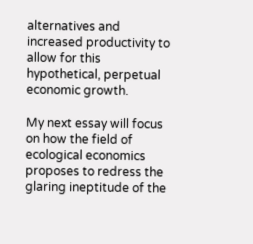alternatives and increased productivity to allow for this hypothetical, perpetual economic growth.

My next essay will focus on how the field of ecological economics proposes to redress the glaring ineptitude of the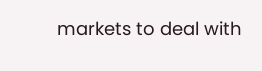markets to deal with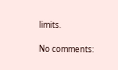limits.

No comments: